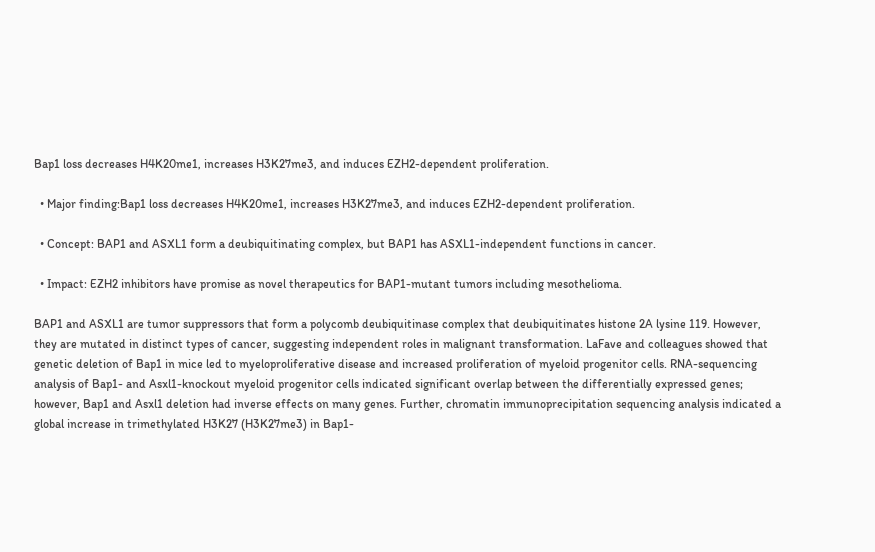Bap1 loss decreases H4K20me1, increases H3K27me3, and induces EZH2-dependent proliferation.

  • Major finding:Bap1 loss decreases H4K20me1, increases H3K27me3, and induces EZH2-dependent proliferation.

  • Concept: BAP1 and ASXL1 form a deubiquitinating complex, but BAP1 has ASXL1-independent functions in cancer.

  • Impact: EZH2 inhibitors have promise as novel therapeutics for BAP1-mutant tumors including mesothelioma.

BAP1 and ASXL1 are tumor suppressors that form a polycomb deubiquitinase complex that deubiquitinates histone 2A lysine 119. However, they are mutated in distinct types of cancer, suggesting independent roles in malignant transformation. LaFave and colleagues showed that genetic deletion of Bap1 in mice led to myeloproliferative disease and increased proliferation of myeloid progenitor cells. RNA-sequencing analysis of Bap1- and Asxl1-knockout myeloid progenitor cells indicated significant overlap between the differentially expressed genes; however, Bap1 and Asxl1 deletion had inverse effects on many genes. Further, chromatin immunoprecipitation sequencing analysis indicated a global increase in trimethylated H3K27 (H3K27me3) in Bap1-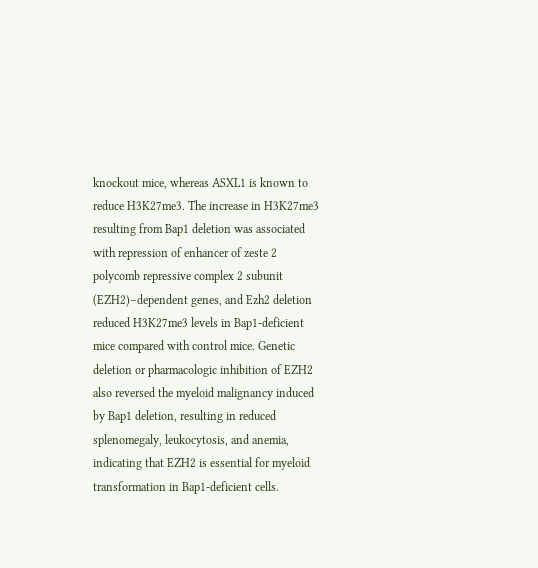knockout mice, whereas ASXL1 is known to reduce H3K27me3. The increase in H3K27me3 resulting from Bap1 deletion was associated with repression of enhancer of zeste 2 polycomb repressive complex 2 subunit (EZH2)–dependent genes, and Ezh2 deletion reduced H3K27me3 levels in Bap1-deficient mice compared with control mice. Genetic deletion or pharmacologic inhibition of EZH2 also reversed the myeloid malignancy induced by Bap1 deletion, resulting in reduced splenomegaly, leukocytosis, and anemia, indicating that EZH2 is essential for myeloid transformation in Bap1-deficient cells.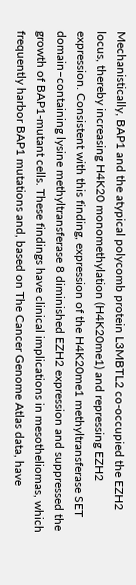Mechanistically, BAP1 and the atypical polycomb protein L3MBTL2 co-occupied the EZH2 locus, thereby increasing H4K20 monomethylation (H4K20me1) and repressing EZH2 expression. Consistent with this finding, expression of the H4K20me1 methyltransferase SET domain–containing lysine methyltransferase 8 diminished EZH2 expression and suppressed the growth of BAP1-mutant cells. These findings have clinical implications in mesotheliomas, which frequently harbor BAP1 mutations and, based on The Cancer Genome Atlas data, have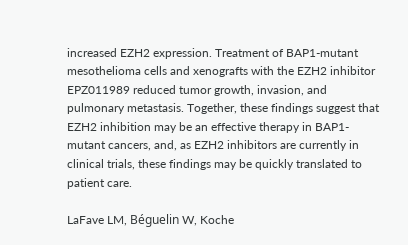increased EZH2 expression. Treatment of BAP1-mutant mesothelioma cells and xenografts with the EZH2 inhibitor EPZ011989 reduced tumor growth, invasion, and pulmonary metastasis. Together, these findings suggest that EZH2 inhibition may be an effective therapy in BAP1-mutant cancers, and, as EZH2 inhibitors are currently in clinical trials, these findings may be quickly translated to patient care.

LaFave LM, Béguelin W, Koche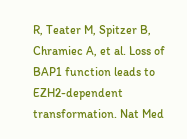R, Teater M, Spitzer B, Chramiec A, et al. Loss of BAP1 function leads to EZH2-dependent transformation. Nat Med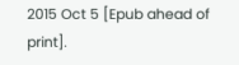2015 Oct 5 [Epub ahead of print].